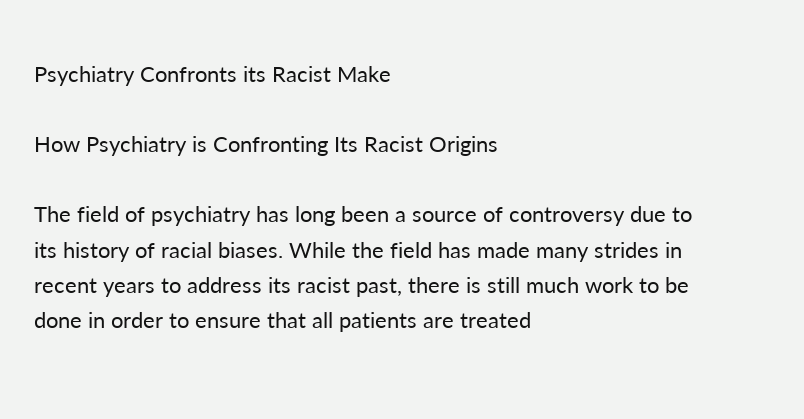Psychiatry Confronts its Racist Make

How Psychiatry is Confronting Its Racist Origins

The field of psychiatry has long been a source of controversy due to its history of racial biases. While the field has made many strides in recent years to address its racist past, there is still much work to be done in order to ensure that all patients are treated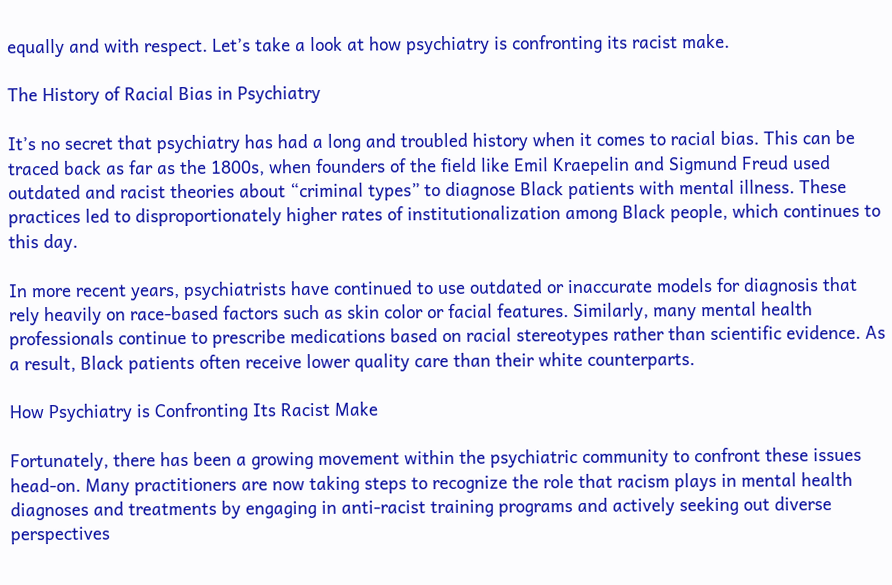equally and with respect. Let’s take a look at how psychiatry is confronting its racist make.

The History of Racial Bias in Psychiatry

It’s no secret that psychiatry has had a long and troubled history when it comes to racial bias. This can be traced back as far as the 1800s, when founders of the field like Emil Kraepelin and Sigmund Freud used outdated and racist theories about “criminal types” to diagnose Black patients with mental illness. These practices led to disproportionately higher rates of institutionalization among Black people, which continues to this day.

In more recent years, psychiatrists have continued to use outdated or inaccurate models for diagnosis that rely heavily on race-based factors such as skin color or facial features. Similarly, many mental health professionals continue to prescribe medications based on racial stereotypes rather than scientific evidence. As a result, Black patients often receive lower quality care than their white counterparts.

How Psychiatry is Confronting Its Racist Make

Fortunately, there has been a growing movement within the psychiatric community to confront these issues head-on. Many practitioners are now taking steps to recognize the role that racism plays in mental health diagnoses and treatments by engaging in anti-racist training programs and actively seeking out diverse perspectives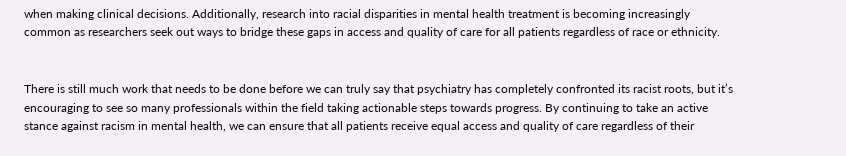when making clinical decisions. Additionally, research into racial disparities in mental health treatment is becoming increasingly common as researchers seek out ways to bridge these gaps in access and quality of care for all patients regardless of race or ethnicity.


There is still much work that needs to be done before we can truly say that psychiatry has completely confronted its racist roots, but it’s encouraging to see so many professionals within the field taking actionable steps towards progress. By continuing to take an active stance against racism in mental health, we can ensure that all patients receive equal access and quality of care regardless of their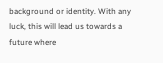background or identity. With any luck, this will lead us towards a future where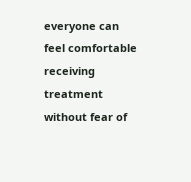everyone can feel comfortable receiving treatment without fear of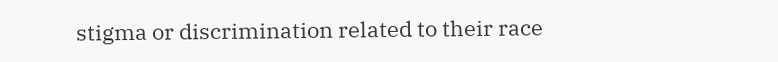stigma or discrimination related to their race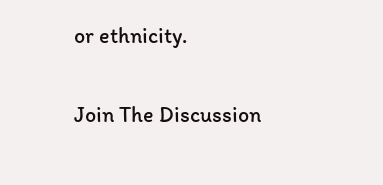or ethnicity.

Join The Discussion